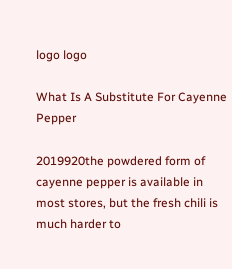logo logo

What Is A Substitute For Cayenne Pepper

2019920the powdered form of cayenne pepper is available in most stores, but the fresh chili is much harder to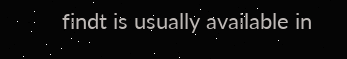findt is usually available in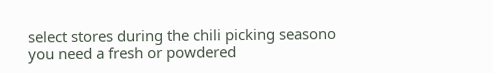select stores during the chili picking seasono you need a fresh or powdered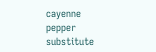cayenne pepper substitute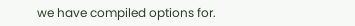we have compiled options for.